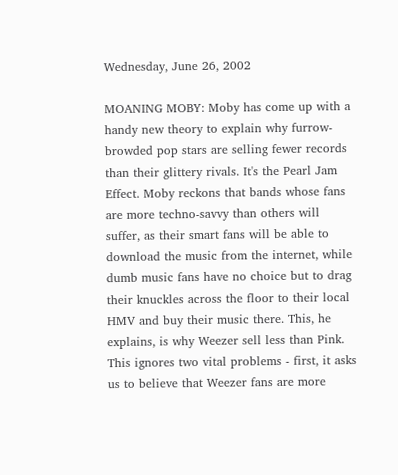Wednesday, June 26, 2002

MOANING MOBY: Moby has come up with a handy new theory to explain why furrow-browded pop stars are selling fewer records than their glittery rivals. It's the Pearl Jam Effect. Moby reckons that bands whose fans are more techno-savvy than others will suffer, as their smart fans will be able to download the music from the internet, while dumb music fans have no choice but to drag their knuckles across the floor to their local HMV and buy their music there. This, he explains, is why Weezer sell less than Pink. This ignores two vital problems - first, it asks us to believe that Weezer fans are more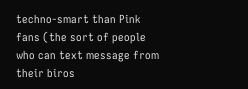techno-smart than Pink fans (the sort of people who can text message from their biros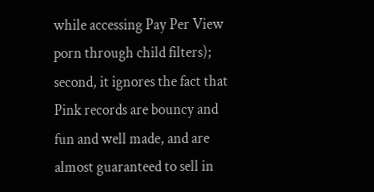while accessing Pay Per View porn through child filters); second, it ignores the fact that Pink records are bouncy and fun and well made, and are almost guaranteed to sell in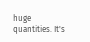huge quantities. It's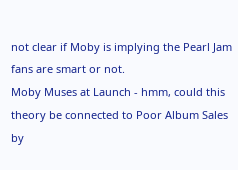not clear if Moby is implying the Pearl Jam fans are smart or not.
Moby Muses at Launch - hmm, could this theory be connected to Poor Album Sales by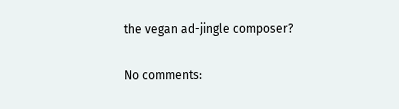the vegan ad-jingle composer?

No comments: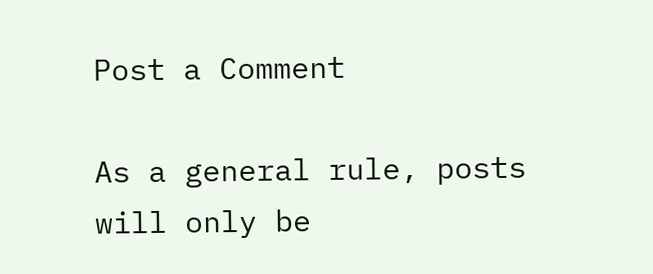Post a Comment

As a general rule, posts will only be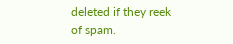deleted if they reek of spam.